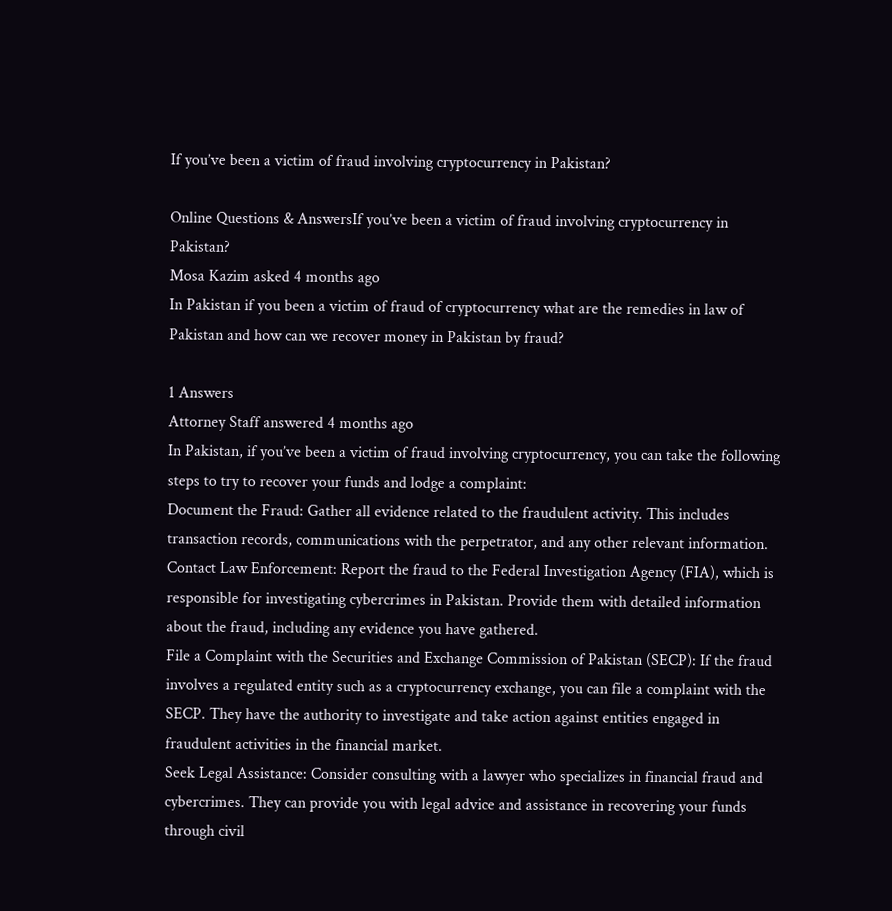If you’ve been a victim of fraud involving cryptocurrency in Pakistan?

Online Questions & AnswersIf you’ve been a victim of fraud involving cryptocurrency in Pakistan?
Mosa Kazim asked 4 months ago
In Pakistan if you been a victim of fraud of cryptocurrency what are the remedies in law of Pakistan and how can we recover money in Pakistan by fraud?

1 Answers
Attorney Staff answered 4 months ago
In Pakistan, if you’ve been a victim of fraud involving cryptocurrency, you can take the following steps to try to recover your funds and lodge a complaint:
Document the Fraud: Gather all evidence related to the fraudulent activity. This includes transaction records, communications with the perpetrator, and any other relevant information.
Contact Law Enforcement: Report the fraud to the Federal Investigation Agency (FIA), which is responsible for investigating cybercrimes in Pakistan. Provide them with detailed information about the fraud, including any evidence you have gathered.
File a Complaint with the Securities and Exchange Commission of Pakistan (SECP): If the fraud involves a regulated entity such as a cryptocurrency exchange, you can file a complaint with the SECP. They have the authority to investigate and take action against entities engaged in fraudulent activities in the financial market.
Seek Legal Assistance: Consider consulting with a lawyer who specializes in financial fraud and cybercrimes. They can provide you with legal advice and assistance in recovering your funds through civil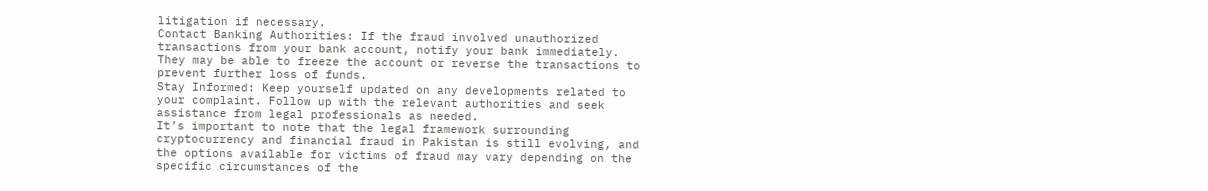litigation if necessary.
Contact Banking Authorities: If the fraud involved unauthorized transactions from your bank account, notify your bank immediately. They may be able to freeze the account or reverse the transactions to prevent further loss of funds.
Stay Informed: Keep yourself updated on any developments related to your complaint. Follow up with the relevant authorities and seek assistance from legal professionals as needed.
It’s important to note that the legal framework surrounding cryptocurrency and financial fraud in Pakistan is still evolving, and the options available for victims of fraud may vary depending on the specific circumstances of the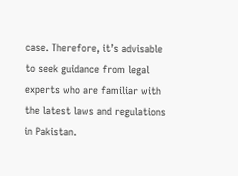case. Therefore, it’s advisable to seek guidance from legal experts who are familiar with the latest laws and regulations in Pakistan.